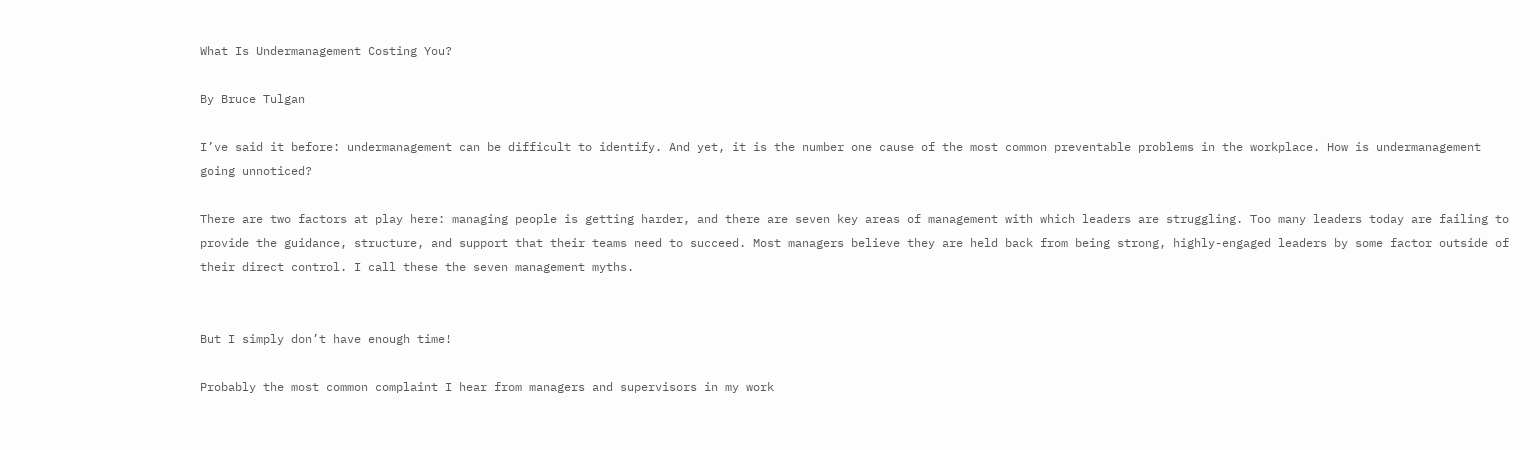What Is Undermanagement Costing You?

By Bruce Tulgan

I’ve said it before: undermanagement can be difficult to identify. And yet, it is the number one cause of the most common preventable problems in the workplace. How is undermanagement going unnoticed?

There are two factors at play here: managing people is getting harder, and there are seven key areas of management with which leaders are struggling. Too many leaders today are failing to provide the guidance, structure, and support that their teams need to succeed. Most managers believe they are held back from being strong, highly-engaged leaders by some factor outside of their direct control. I call these the seven management myths.


But I simply don’t have enough time!

Probably the most common complaint I hear from managers and supervisors in my work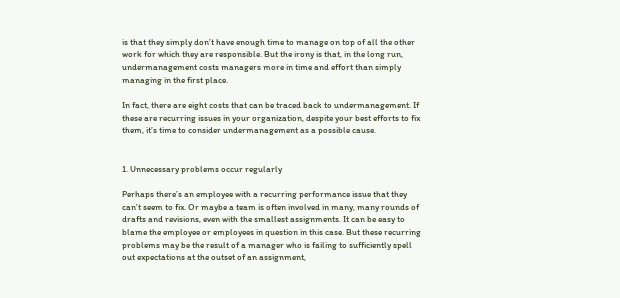is that they simply don’t have enough time to manage on top of all the other work for which they are responsible. But the irony is that, in the long run, undermanagement costs managers more in time and effort than simply managing in the first place.

In fact, there are eight costs that can be traced back to undermanagement. If these are recurring issues in your organization, despite your best efforts to fix them, it’s time to consider undermanagement as a possible cause.


1. Unnecessary problems occur regularly

Perhaps there’s an employee with a recurring performance issue that they can’t seem to fix. Or maybe a team is often involved in many, many rounds of drafts and revisions, even with the smallest assignments. It can be easy to blame the employee or employees in question in this case. But these recurring problems may be the result of a manager who is failing to sufficiently spell out expectations at the outset of an assignment,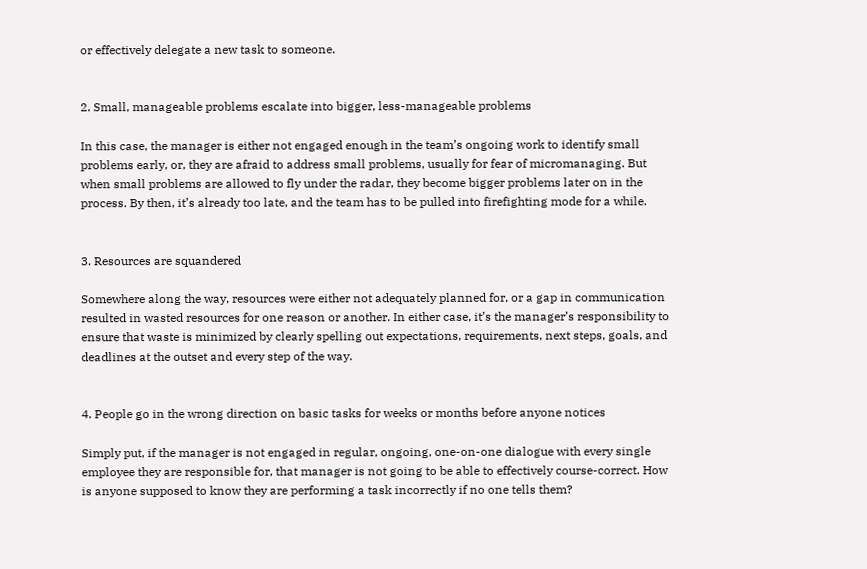or effectively delegate a new task to someone.


2. Small, manageable problems escalate into bigger, less-manageable problems

In this case, the manager is either not engaged enough in the team’s ongoing work to identify small problems early, or, they are afraid to address small problems, usually for fear of micromanaging. But when small problems are allowed to fly under the radar, they become bigger problems later on in the process. By then, it’s already too late, and the team has to be pulled into firefighting mode for a while.


3. Resources are squandered

Somewhere along the way, resources were either not adequately planned for, or a gap in communication resulted in wasted resources for one reason or another. In either case, it’s the manager’s responsibility to ensure that waste is minimized by clearly spelling out expectations, requirements, next steps, goals, and deadlines at the outset and every step of the way.


4. People go in the wrong direction on basic tasks for weeks or months before anyone notices

Simply put, if the manager is not engaged in regular, ongoing, one-on-one dialogue with every single employee they are responsible for, that manager is not going to be able to effectively course-correct. How is anyone supposed to know they are performing a task incorrectly if no one tells them?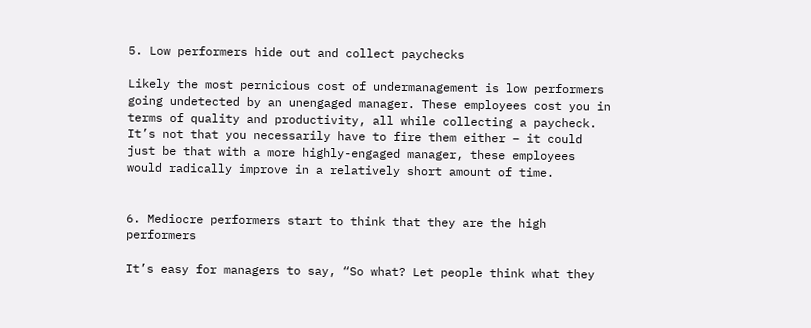5. Low performers hide out and collect paychecks

Likely the most pernicious cost of undermanagement is low performers going undetected by an unengaged manager. These employees cost you in terms of quality and productivity, all while collecting a paycheck. It’s not that you necessarily have to fire them either – it could just be that with a more highly-engaged manager, these employees would radically improve in a relatively short amount of time.


6. Mediocre performers start to think that they are the high performers

It’s easy for managers to say, “So what? Let people think what they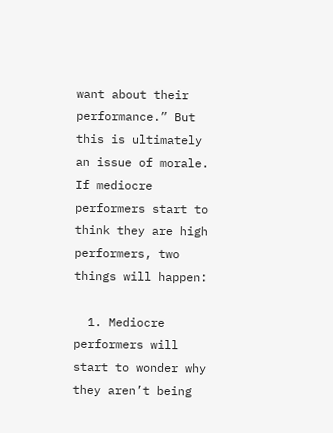want about their performance.” But this is ultimately an issue of morale. If mediocre performers start to think they are high performers, two things will happen:

  1. Mediocre performers will start to wonder why they aren’t being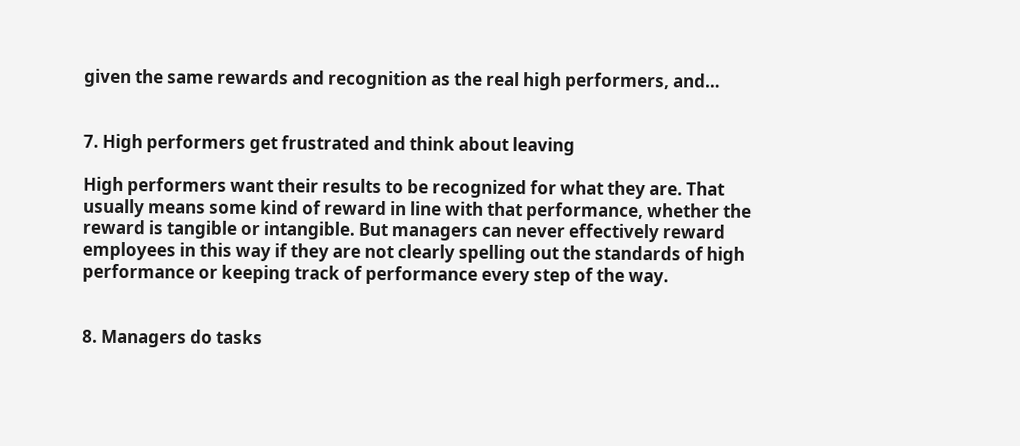given the same rewards and recognition as the real high performers, and…


7. High performers get frustrated and think about leaving

High performers want their results to be recognized for what they are. That usually means some kind of reward in line with that performance, whether the reward is tangible or intangible. But managers can never effectively reward employees in this way if they are not clearly spelling out the standards of high performance or keeping track of performance every step of the way.


8. Managers do tasks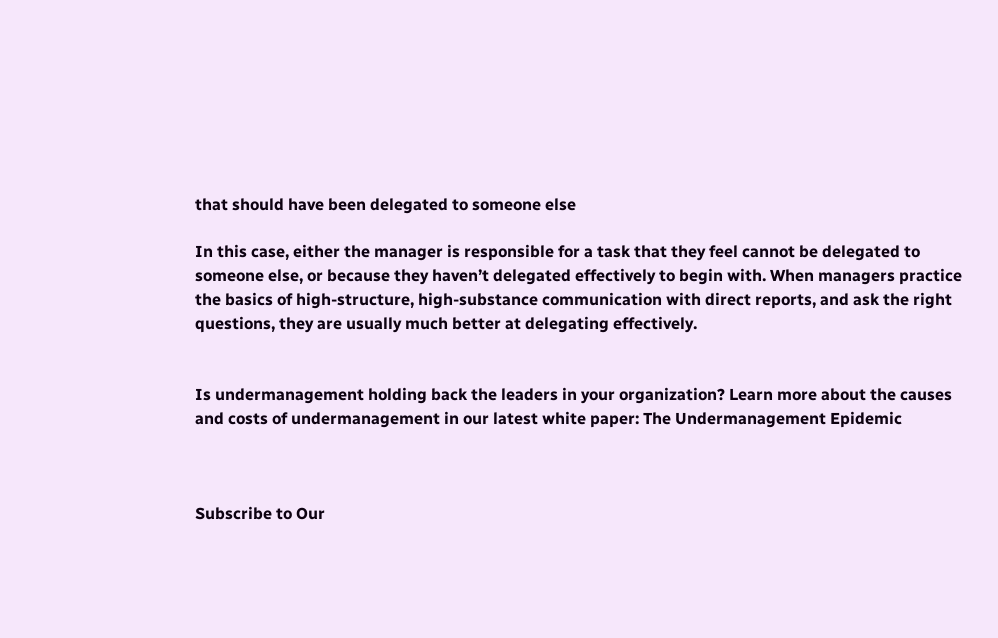that should have been delegated to someone else

In this case, either the manager is responsible for a task that they feel cannot be delegated to someone else, or because they haven’t delegated effectively to begin with. When managers practice the basics of high-structure, high-substance communication with direct reports, and ask the right questions, they are usually much better at delegating effectively.


Is undermanagement holding back the leaders in your organization? Learn more about the causes and costs of undermanagement in our latest white paper: The Undermanagement Epidemic



Subscribe to Our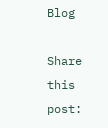Blog

Share this post: